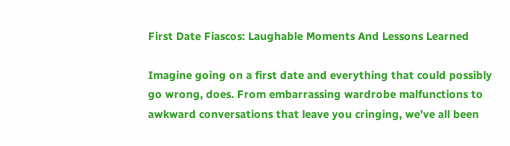First Date Fiascos: Laughable Moments And Lessons Learned

Imagine going on a first date and everything that could possibly go wrong, does. From embarrassing wardrobe malfunctions to awkward conversations that leave you cringing, we’ve all been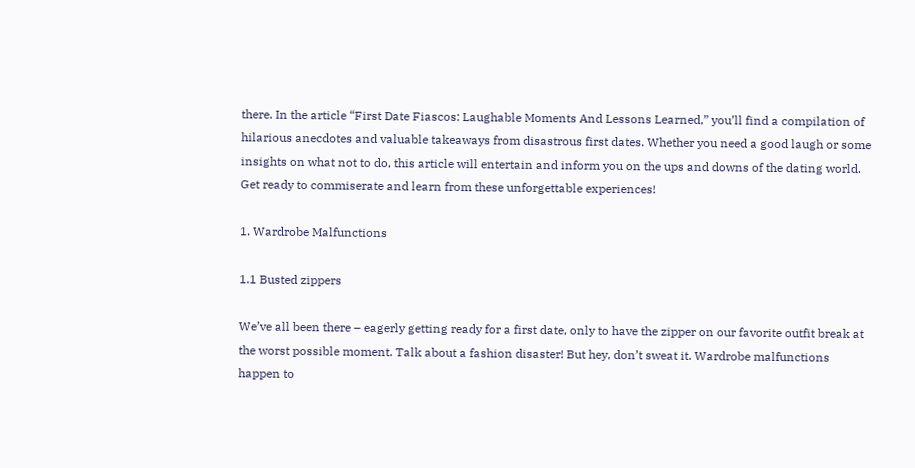there. In the article “First Date Fiascos: Laughable Moments And Lessons Learned,” you’ll find a compilation of hilarious anecdotes and valuable takeaways from disastrous first dates. Whether you need a good laugh or some insights on what not to do, this article will entertain and inform you on the ups and downs of the dating world. Get ready to commiserate and learn from these unforgettable experiences!

1. Wardrobe Malfunctions

1.1 Busted zippers

We’ve all been there – eagerly getting ready for a first date, only to have the zipper on our favorite outfit break at the worst possible moment. Talk about a fashion disaster! But hey, don’t sweat it. Wardrobe malfunctions happen to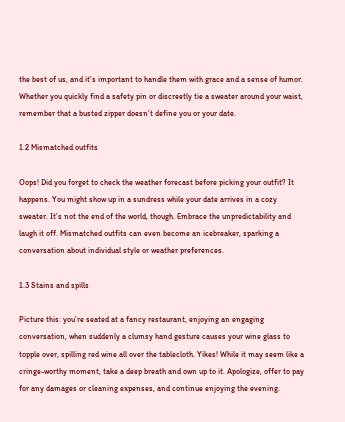the best of us, and it’s important to handle them with grace and a sense of humor. Whether you quickly find a safety pin or discreetly tie a sweater around your waist, remember that a busted zipper doesn’t define you or your date.

1.2 Mismatched outfits

Oops! Did you forget to check the weather forecast before picking your outfit? It happens. You might show up in a sundress while your date arrives in a cozy sweater. It’s not the end of the world, though. Embrace the unpredictability and laugh it off. Mismatched outfits can even become an icebreaker, sparking a conversation about individual style or weather preferences.

1.3 Stains and spills

Picture this: you’re seated at a fancy restaurant, enjoying an engaging conversation, when suddenly a clumsy hand gesture causes your wine glass to topple over, spilling red wine all over the tablecloth. Yikes! While it may seem like a cringe-worthy moment, take a deep breath and own up to it. Apologize, offer to pay for any damages or cleaning expenses, and continue enjoying the evening.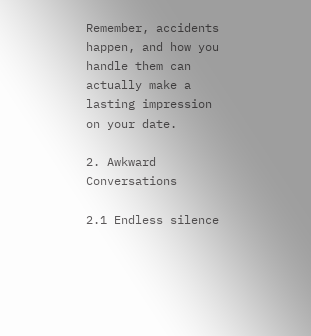Remember, accidents happen, and how you handle them can actually make a lasting impression on your date.

2. Awkward Conversations

2.1 Endless silence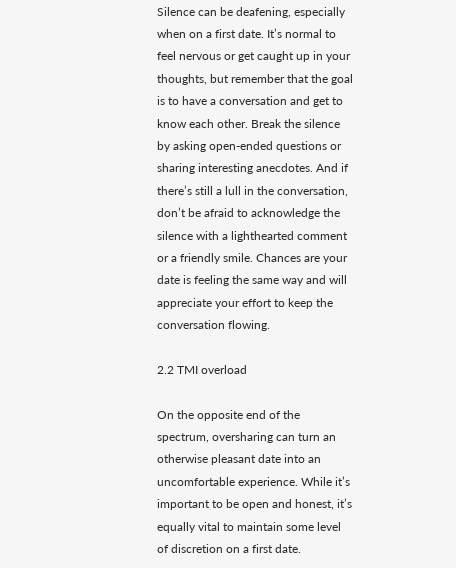Silence can be deafening, especially when on a first date. It’s normal to feel nervous or get caught up in your thoughts, but remember that the goal is to have a conversation and get to know each other. Break the silence by asking open-ended questions or sharing interesting anecdotes. And if there’s still a lull in the conversation, don’t be afraid to acknowledge the silence with a lighthearted comment or a friendly smile. Chances are your date is feeling the same way and will appreciate your effort to keep the conversation flowing.

2.2 TMI overload

On the opposite end of the spectrum, oversharing can turn an otherwise pleasant date into an uncomfortable experience. While it’s important to be open and honest, it’s equally vital to maintain some level of discretion on a first date.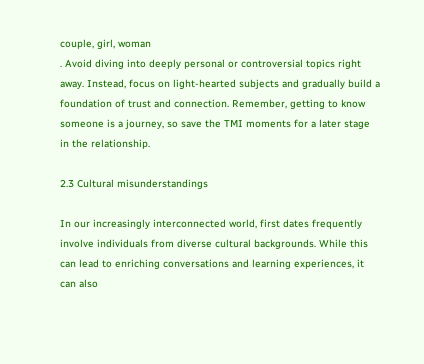couple, girl, woman
. Avoid diving into deeply personal or controversial topics right away. Instead, focus on light-hearted subjects and gradually build a foundation of trust and connection. Remember, getting to know someone is a journey, so save the TMI moments for a later stage in the relationship.

2.3 Cultural misunderstandings

In our increasingly interconnected world, first dates frequently involve individuals from diverse cultural backgrounds. While this can lead to enriching conversations and learning experiences, it can also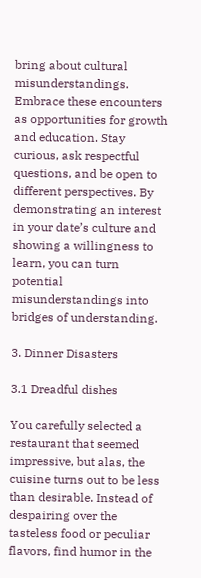bring about cultural misunderstandings. Embrace these encounters as opportunities for growth and education. Stay curious, ask respectful questions, and be open to different perspectives. By demonstrating an interest in your date’s culture and showing a willingness to learn, you can turn potential misunderstandings into bridges of understanding.

3. Dinner Disasters

3.1 Dreadful dishes

You carefully selected a restaurant that seemed impressive, but alas, the cuisine turns out to be less than desirable. Instead of despairing over the tasteless food or peculiar flavors, find humor in the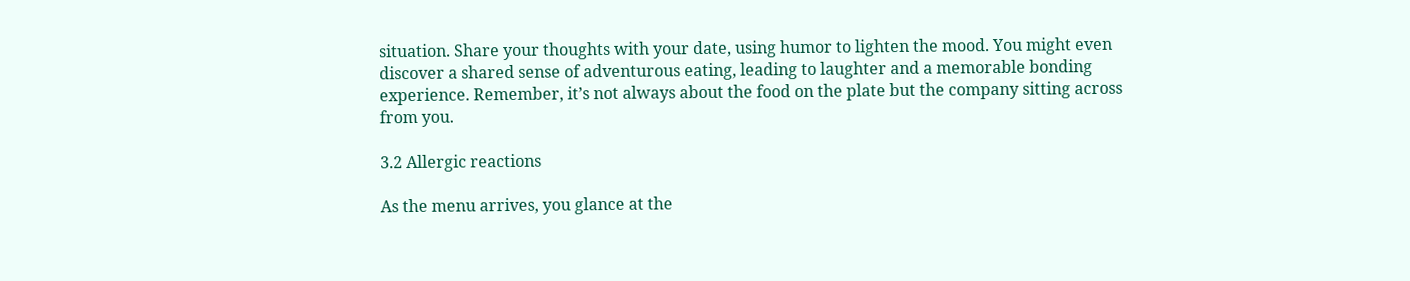situation. Share your thoughts with your date, using humor to lighten the mood. You might even discover a shared sense of adventurous eating, leading to laughter and a memorable bonding experience. Remember, it’s not always about the food on the plate but the company sitting across from you.

3.2 Allergic reactions

As the menu arrives, you glance at the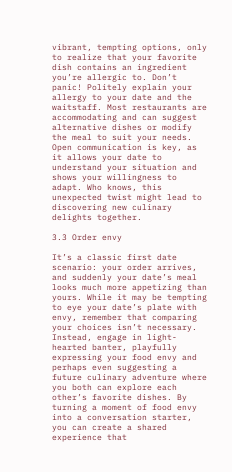vibrant, tempting options, only to realize that your favorite dish contains an ingredient you’re allergic to. Don’t panic! Politely explain your allergy to your date and the waitstaff. Most restaurants are accommodating and can suggest alternative dishes or modify the meal to suit your needs. Open communication is key, as it allows your date to understand your situation and shows your willingness to adapt. Who knows, this unexpected twist might lead to discovering new culinary delights together.

3.3 Order envy

It’s a classic first date scenario: your order arrives, and suddenly your date’s meal looks much more appetizing than yours. While it may be tempting to eye your date’s plate with envy, remember that comparing your choices isn’t necessary. Instead, engage in light-hearted banter, playfully expressing your food envy and perhaps even suggesting a future culinary adventure where you both can explore each other’s favorite dishes. By turning a moment of food envy into a conversation starter, you can create a shared experience that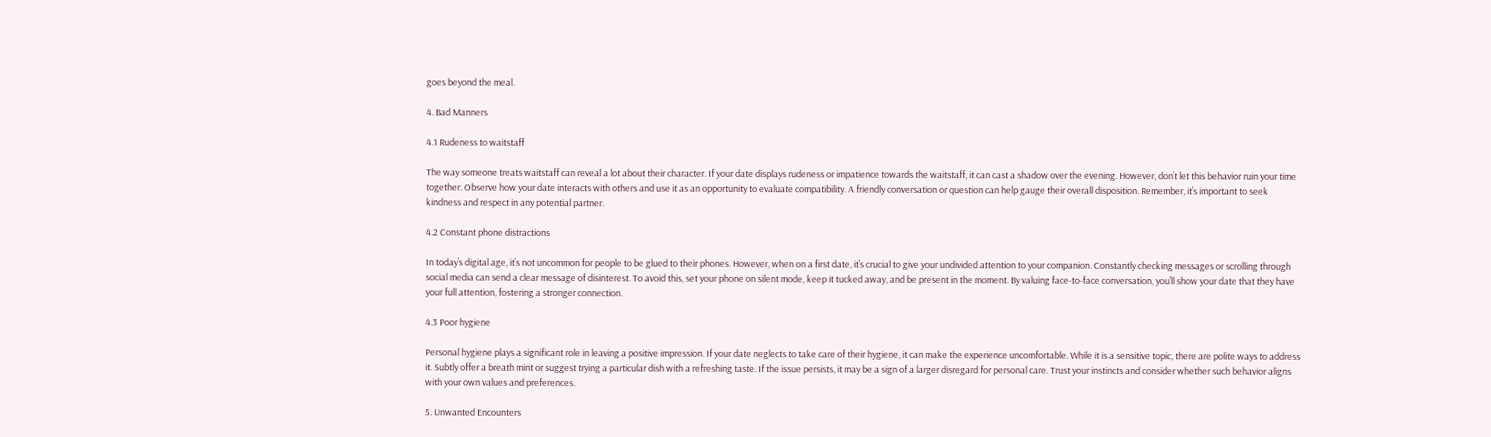goes beyond the meal.

4. Bad Manners

4.1 Rudeness to waitstaff

The way someone treats waitstaff can reveal a lot about their character. If your date displays rudeness or impatience towards the waitstaff, it can cast a shadow over the evening. However, don’t let this behavior ruin your time together. Observe how your date interacts with others and use it as an opportunity to evaluate compatibility. A friendly conversation or question can help gauge their overall disposition. Remember, it’s important to seek kindness and respect in any potential partner.

4.2 Constant phone distractions

In today’s digital age, it’s not uncommon for people to be glued to their phones. However, when on a first date, it’s crucial to give your undivided attention to your companion. Constantly checking messages or scrolling through social media can send a clear message of disinterest. To avoid this, set your phone on silent mode, keep it tucked away, and be present in the moment. By valuing face-to-face conversation, you’ll show your date that they have your full attention, fostering a stronger connection.

4.3 Poor hygiene

Personal hygiene plays a significant role in leaving a positive impression. If your date neglects to take care of their hygiene, it can make the experience uncomfortable. While it is a sensitive topic, there are polite ways to address it. Subtly offer a breath mint or suggest trying a particular dish with a refreshing taste. If the issue persists, it may be a sign of a larger disregard for personal care. Trust your instincts and consider whether such behavior aligns with your own values and preferences.

5. Unwanted Encounters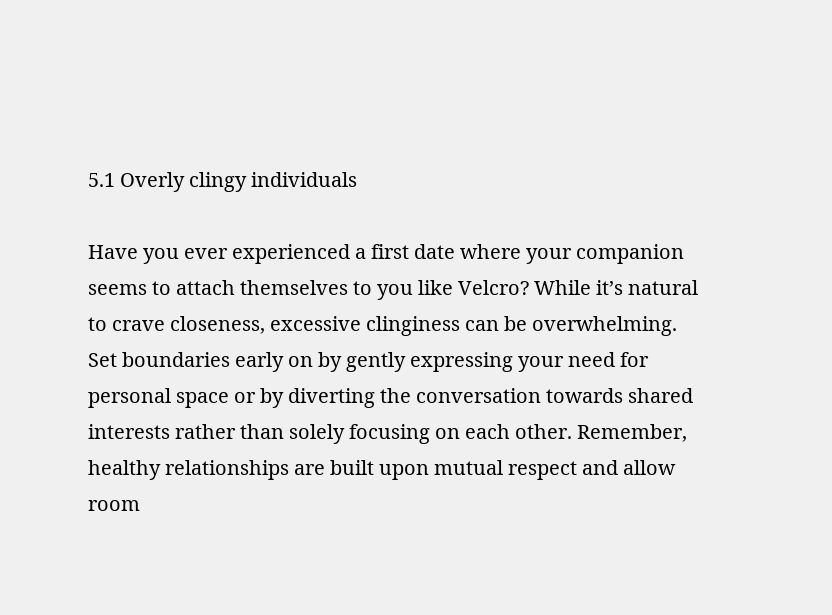5.1 Overly clingy individuals

Have you ever experienced a first date where your companion seems to attach themselves to you like Velcro? While it’s natural to crave closeness, excessive clinginess can be overwhelming. Set boundaries early on by gently expressing your need for personal space or by diverting the conversation towards shared interests rather than solely focusing on each other. Remember, healthy relationships are built upon mutual respect and allow room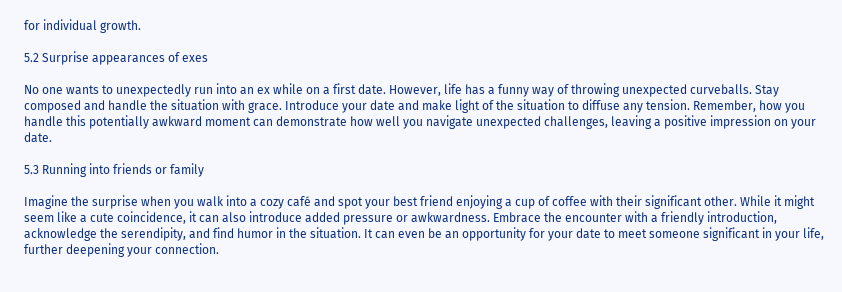for individual growth.

5.2 Surprise appearances of exes

No one wants to unexpectedly run into an ex while on a first date. However, life has a funny way of throwing unexpected curveballs. Stay composed and handle the situation with grace. Introduce your date and make light of the situation to diffuse any tension. Remember, how you handle this potentially awkward moment can demonstrate how well you navigate unexpected challenges, leaving a positive impression on your date.

5.3 Running into friends or family

Imagine the surprise when you walk into a cozy café and spot your best friend enjoying a cup of coffee with their significant other. While it might seem like a cute coincidence, it can also introduce added pressure or awkwardness. Embrace the encounter with a friendly introduction, acknowledge the serendipity, and find humor in the situation. It can even be an opportunity for your date to meet someone significant in your life, further deepening your connection.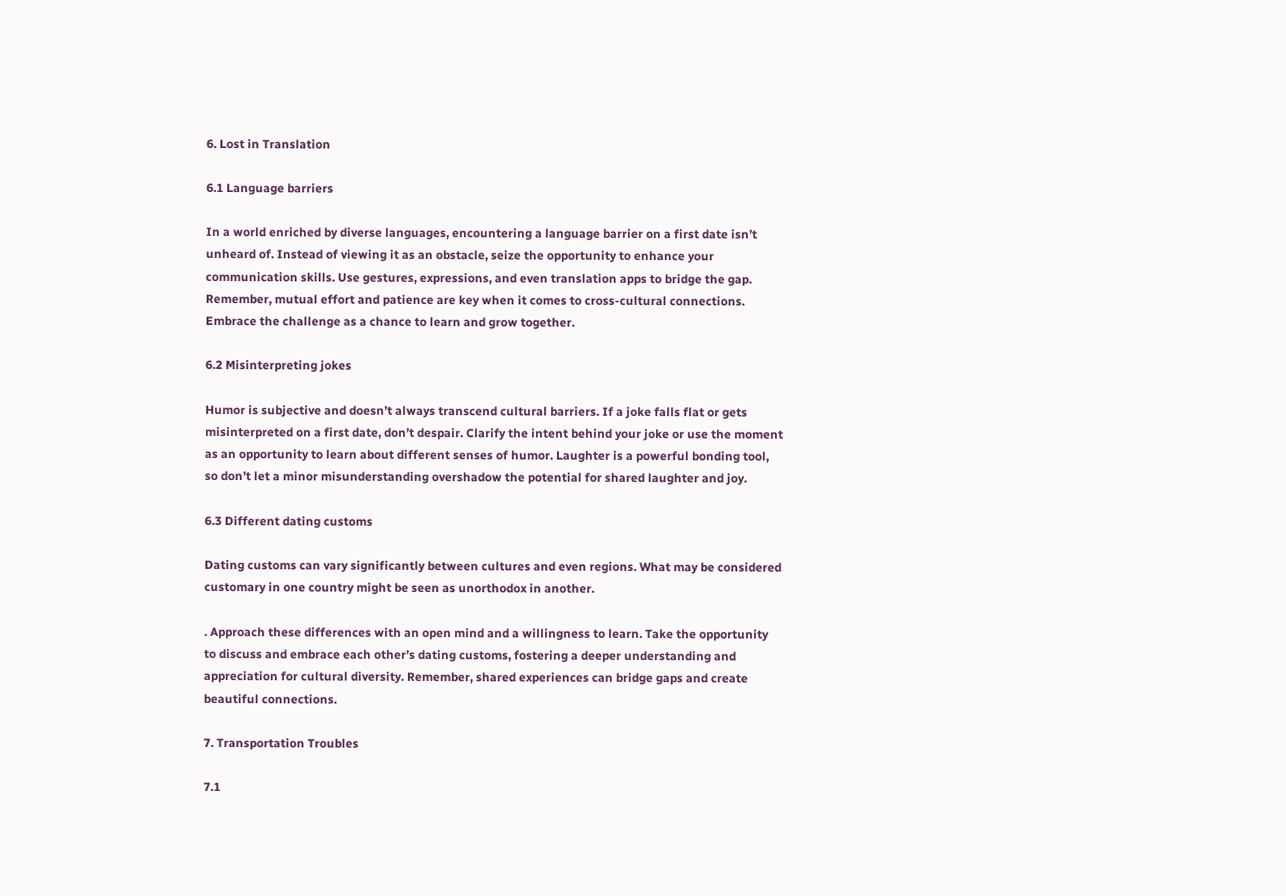6. Lost in Translation

6.1 Language barriers

In a world enriched by diverse languages, encountering a language barrier on a first date isn’t unheard of. Instead of viewing it as an obstacle, seize the opportunity to enhance your communication skills. Use gestures, expressions, and even translation apps to bridge the gap. Remember, mutual effort and patience are key when it comes to cross-cultural connections. Embrace the challenge as a chance to learn and grow together.

6.2 Misinterpreting jokes

Humor is subjective and doesn’t always transcend cultural barriers. If a joke falls flat or gets misinterpreted on a first date, don’t despair. Clarify the intent behind your joke or use the moment as an opportunity to learn about different senses of humor. Laughter is a powerful bonding tool, so don’t let a minor misunderstanding overshadow the potential for shared laughter and joy.

6.3 Different dating customs

Dating customs can vary significantly between cultures and even regions. What may be considered customary in one country might be seen as unorthodox in another.

. Approach these differences with an open mind and a willingness to learn. Take the opportunity to discuss and embrace each other’s dating customs, fostering a deeper understanding and appreciation for cultural diversity. Remember, shared experiences can bridge gaps and create beautiful connections.

7. Transportation Troubles

7.1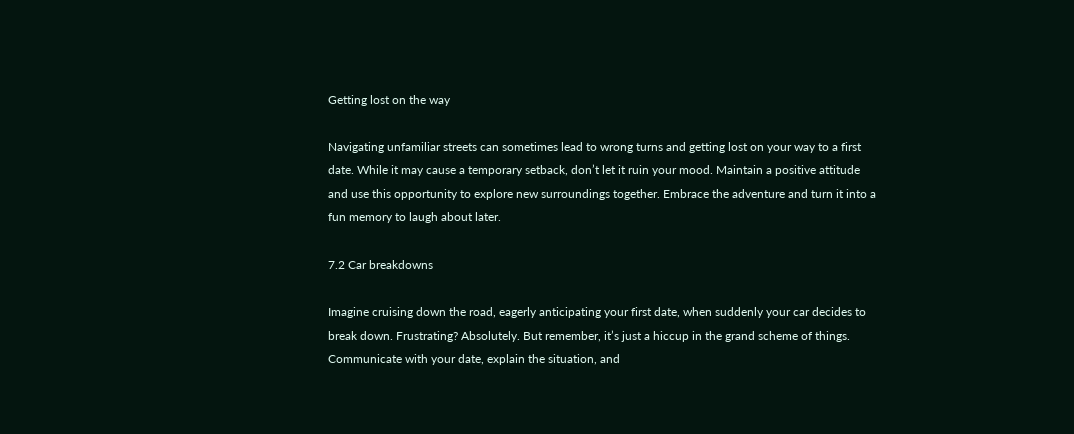Getting lost on the way

Navigating unfamiliar streets can sometimes lead to wrong turns and getting lost on your way to a first date. While it may cause a temporary setback, don’t let it ruin your mood. Maintain a positive attitude and use this opportunity to explore new surroundings together. Embrace the adventure and turn it into a fun memory to laugh about later.

7.2 Car breakdowns

Imagine cruising down the road, eagerly anticipating your first date, when suddenly your car decides to break down. Frustrating? Absolutely. But remember, it’s just a hiccup in the grand scheme of things. Communicate with your date, explain the situation, and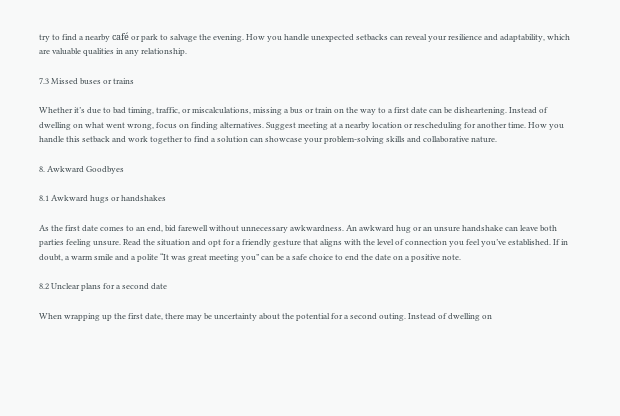try to find a nearby café or park to salvage the evening. How you handle unexpected setbacks can reveal your resilience and adaptability, which are valuable qualities in any relationship.

7.3 Missed buses or trains

Whether it’s due to bad timing, traffic, or miscalculations, missing a bus or train on the way to a first date can be disheartening. Instead of dwelling on what went wrong, focus on finding alternatives. Suggest meeting at a nearby location or rescheduling for another time. How you handle this setback and work together to find a solution can showcase your problem-solving skills and collaborative nature.

8. Awkward Goodbyes

8.1 Awkward hugs or handshakes

As the first date comes to an end, bid farewell without unnecessary awkwardness. An awkward hug or an unsure handshake can leave both parties feeling unsure. Read the situation and opt for a friendly gesture that aligns with the level of connection you feel you’ve established. If in doubt, a warm smile and a polite “It was great meeting you” can be a safe choice to end the date on a positive note.

8.2 Unclear plans for a second date

When wrapping up the first date, there may be uncertainty about the potential for a second outing. Instead of dwelling on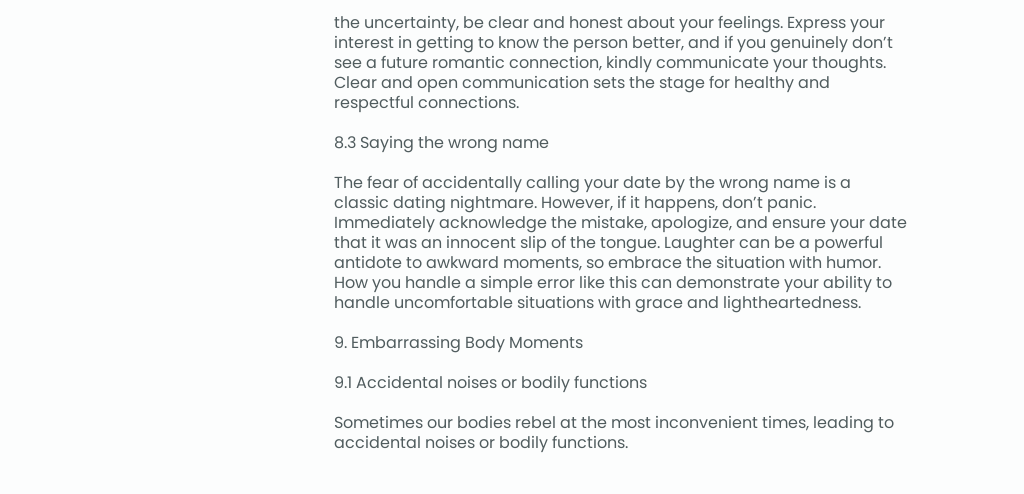the uncertainty, be clear and honest about your feelings. Express your interest in getting to know the person better, and if you genuinely don’t see a future romantic connection, kindly communicate your thoughts. Clear and open communication sets the stage for healthy and respectful connections.

8.3 Saying the wrong name

The fear of accidentally calling your date by the wrong name is a classic dating nightmare. However, if it happens, don’t panic. Immediately acknowledge the mistake, apologize, and ensure your date that it was an innocent slip of the tongue. Laughter can be a powerful antidote to awkward moments, so embrace the situation with humor. How you handle a simple error like this can demonstrate your ability to handle uncomfortable situations with grace and lightheartedness.

9. Embarrassing Body Moments

9.1 Accidental noises or bodily functions

Sometimes our bodies rebel at the most inconvenient times, leading to accidental noises or bodily functions.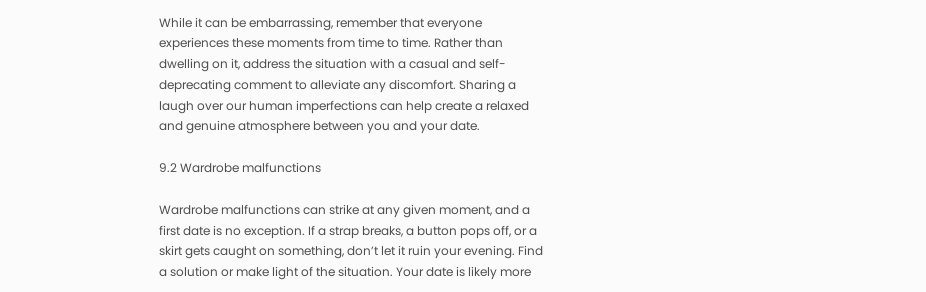While it can be embarrassing, remember that everyone experiences these moments from time to time. Rather than dwelling on it, address the situation with a casual and self-deprecating comment to alleviate any discomfort. Sharing a laugh over our human imperfections can help create a relaxed and genuine atmosphere between you and your date.

9.2 Wardrobe malfunctions

Wardrobe malfunctions can strike at any given moment, and a first date is no exception. If a strap breaks, a button pops off, or a skirt gets caught on something, don’t let it ruin your evening. Find a solution or make light of the situation. Your date is likely more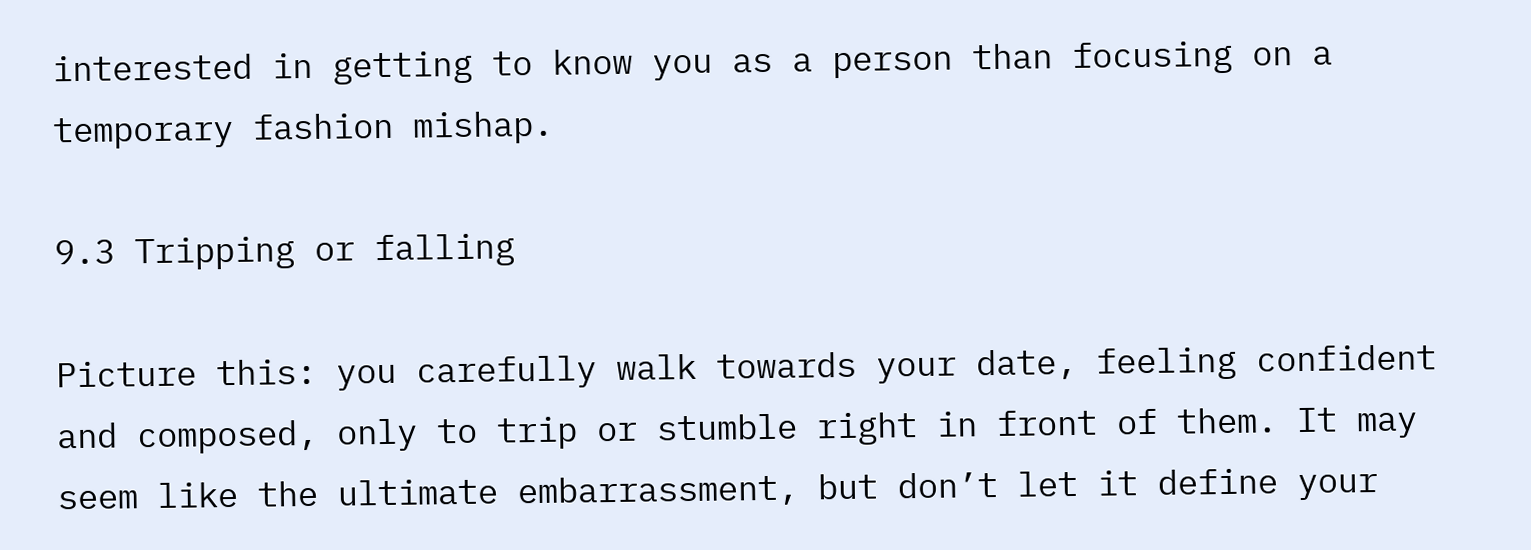interested in getting to know you as a person than focusing on a temporary fashion mishap.

9.3 Tripping or falling

Picture this: you carefully walk towards your date, feeling confident and composed, only to trip or stumble right in front of them. It may seem like the ultimate embarrassment, but don’t let it define your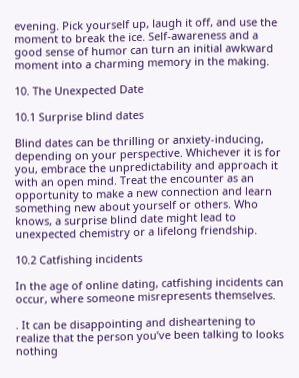evening. Pick yourself up, laugh it off, and use the moment to break the ice. Self-awareness and a good sense of humor can turn an initial awkward moment into a charming memory in the making.

10. The Unexpected Date

10.1 Surprise blind dates

Blind dates can be thrilling or anxiety-inducing, depending on your perspective. Whichever it is for you, embrace the unpredictability and approach it with an open mind. Treat the encounter as an opportunity to make a new connection and learn something new about yourself or others. Who knows, a surprise blind date might lead to unexpected chemistry or a lifelong friendship.

10.2 Catfishing incidents

In the age of online dating, catfishing incidents can occur, where someone misrepresents themselves.

. It can be disappointing and disheartening to realize that the person you’ve been talking to looks nothing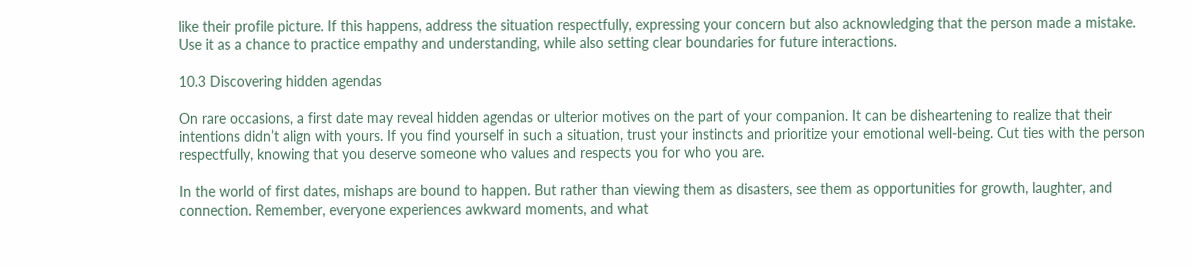like their profile picture. If this happens, address the situation respectfully, expressing your concern but also acknowledging that the person made a mistake. Use it as a chance to practice empathy and understanding, while also setting clear boundaries for future interactions.

10.3 Discovering hidden agendas

On rare occasions, a first date may reveal hidden agendas or ulterior motives on the part of your companion. It can be disheartening to realize that their intentions didn’t align with yours. If you find yourself in such a situation, trust your instincts and prioritize your emotional well-being. Cut ties with the person respectfully, knowing that you deserve someone who values and respects you for who you are.

In the world of first dates, mishaps are bound to happen. But rather than viewing them as disasters, see them as opportunities for growth, laughter, and connection. Remember, everyone experiences awkward moments, and what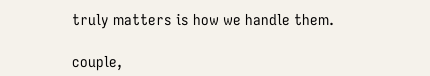truly matters is how we handle them.

couple,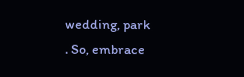wedding, park
. So, embrace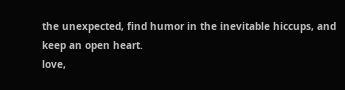the unexpected, find humor in the inevitable hiccups, and keep an open heart.
love,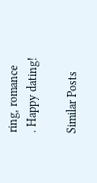ring, romance
. Happy dating!

Similar Posts